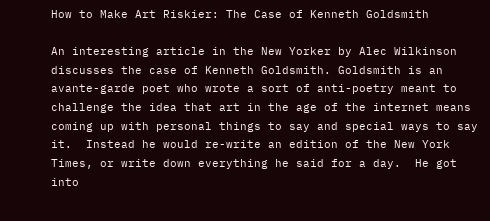How to Make Art Riskier: The Case of Kenneth Goldsmith

An interesting article in the New Yorker by Alec Wilkinson discusses the case of Kenneth Goldsmith. Goldsmith is an avante-garde poet who wrote a sort of anti-poetry meant to challenge the idea that art in the age of the internet means coming up with personal things to say and special ways to say it.  Instead he would re-write an edition of the New York Times, or write down everything he said for a day.  He got into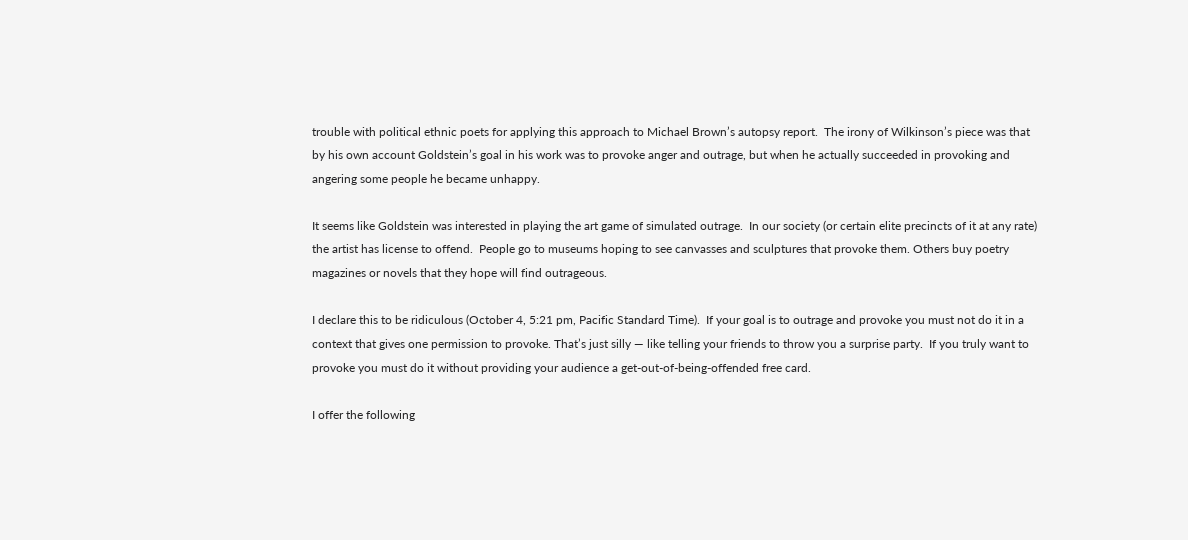trouble with political ethnic poets for applying this approach to Michael Brown’s autopsy report.  The irony of Wilkinson’s piece was that by his own account Goldstein’s goal in his work was to provoke anger and outrage, but when he actually succeeded in provoking and angering some people he became unhappy.

It seems like Goldstein was interested in playing the art game of simulated outrage.  In our society (or certain elite precincts of it at any rate) the artist has license to offend.  People go to museums hoping to see canvasses and sculptures that provoke them. Others buy poetry magazines or novels that they hope will find outrageous.

I declare this to be ridiculous (October 4, 5:21 pm, Pacific Standard Time).  If your goal is to outrage and provoke you must not do it in a context that gives one permission to provoke. That’s just silly — like telling your friends to throw you a surprise party.  If you truly want to provoke you must do it without providing your audience a get-out-of-being-offended free card.

I offer the following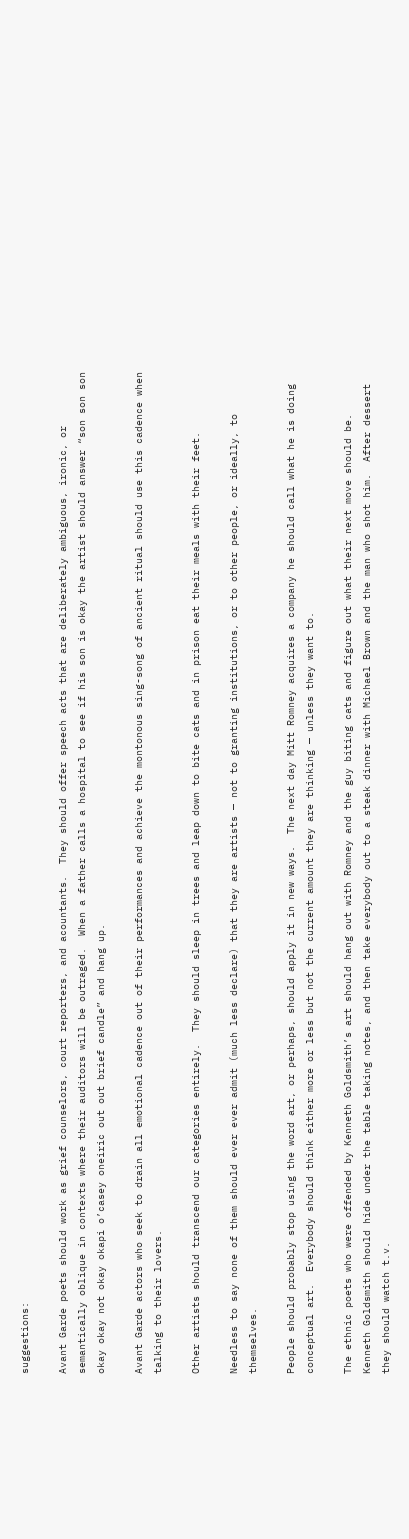suggestions:

Avant Garde poets should work as grief counselors, court reporters, and acountants.  They should offer speech acts that are deliberately ambiguous, ironic, or semantically oblique in contexts where their auditors will be outraged.  When a father calls a hospital to see if his son is okay the artist should answer “son son son okay okay not okay okapi o’casey oneiric out out brief candle” and hang up.

Avant Garde actors who seek to drain all emotional cadence out of their performances and achieve the montonous sing-song of ancient ritual should use this cadence when talking to their lovers.

Other artists should transcend our categories entirely.  They should sleep in trees and leap down to bite cats and in prison eat their meals with their feet.

Needless to say none of them should ever ever admit (much less declare) that they are artists — not to granting institutions, or to other people, or ideally, to themselves.

People should probably stop using the word art, or perhaps, should apply it in new ways.  The next day Mitt Romney acquires a company he should call what he is doing conceptual art.  Everybody should think either more or less but not the current amount they are thinking — unless they want to.

The ethnic poets who were offended by Kenneth Goldsmith’s art should hang out with Romney and the guy biting cats and figure out what their next move should be.  Kenneth Goldsmith should hide under the table taking notes, and then take everybody out to a steak dinner with Michael Brown and the man who shot him.  After dessert they should watch t.v.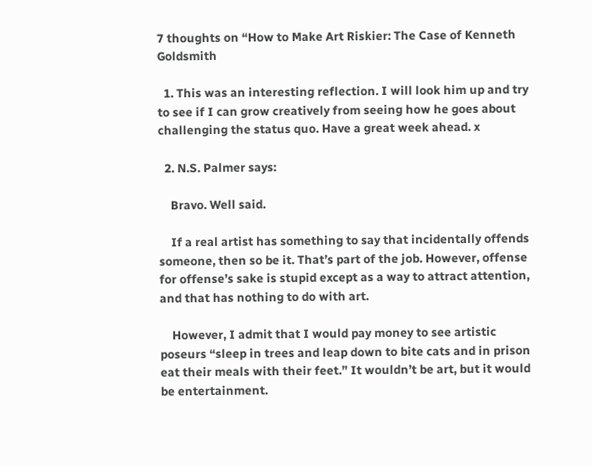7 thoughts on “How to Make Art Riskier: The Case of Kenneth Goldsmith

  1. This was an interesting reflection. I will look him up and try to see if I can grow creatively from seeing how he goes about challenging the status quo. Have a great week ahead. x

  2. N.S. Palmer says:

    Bravo. Well said.

    If a real artist has something to say that incidentally offends someone, then so be it. That’s part of the job. However, offense for offense’s sake is stupid except as a way to attract attention, and that has nothing to do with art.

    However, I admit that I would pay money to see artistic poseurs “sleep in trees and leap down to bite cats and in prison eat their meals with their feet.” It wouldn’t be art, but it would be entertainment.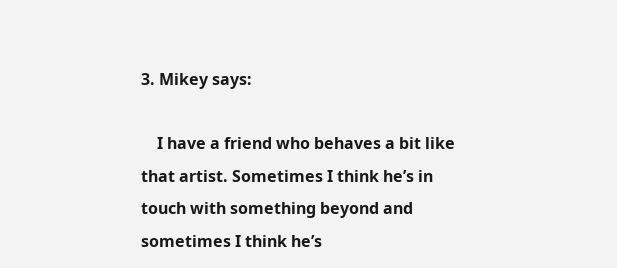3. Mikey says:

    I have a friend who behaves a bit like that artist. Sometimes I think he’s in touch with something beyond and sometimes I think he’s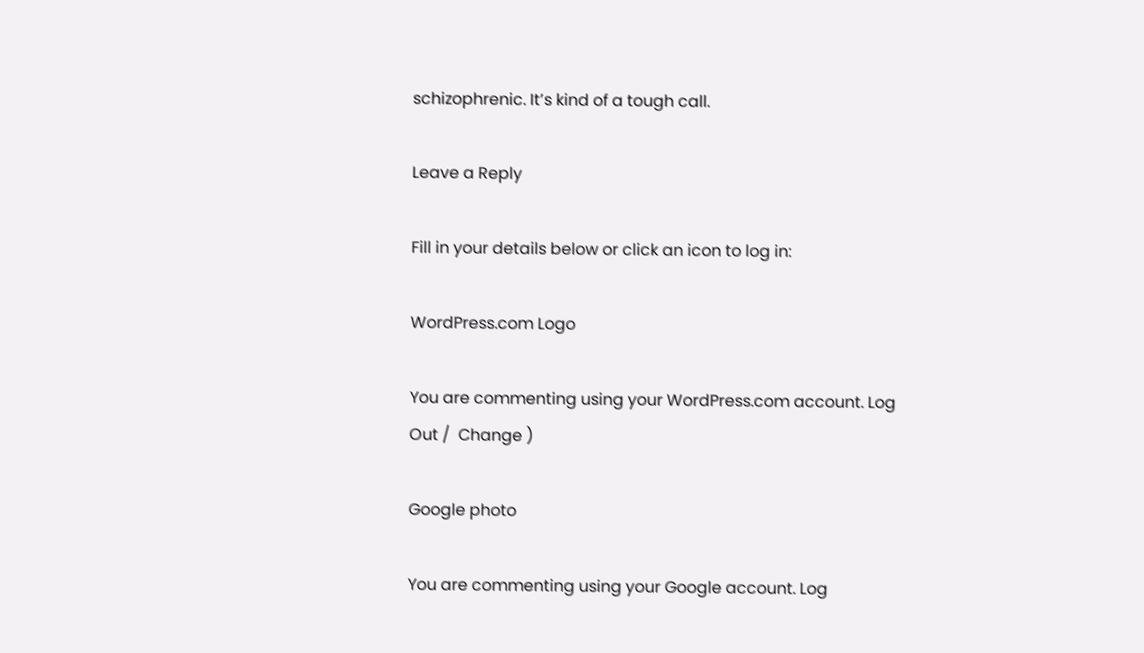schizophrenic. It’s kind of a tough call.

Leave a Reply

Fill in your details below or click an icon to log in:

WordPress.com Logo

You are commenting using your WordPress.com account. Log Out /  Change )

Google photo

You are commenting using your Google account. Log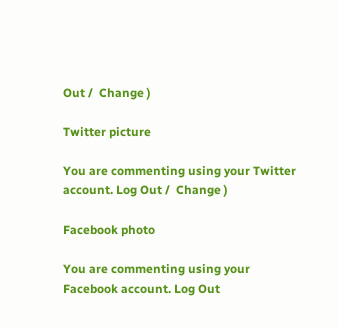Out /  Change )

Twitter picture

You are commenting using your Twitter account. Log Out /  Change )

Facebook photo

You are commenting using your Facebook account. Log Out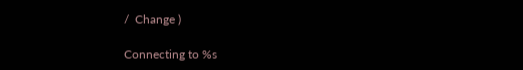/  Change )

Connecting to %s